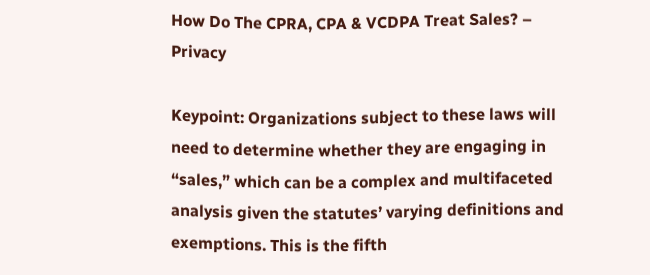How Do The CPRA, CPA & VCDPA Treat Sales? – Privacy

Keypoint: Organizations subject to these laws will need to determine whether they are engaging in “sales,” which can be a complex and multifaceted analysis given the statutes’ varying definitions and exemptions. This is the fifth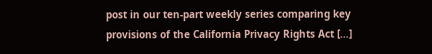post in our ten-part weekly series comparing key provisions of the California Privacy Rights Act […]